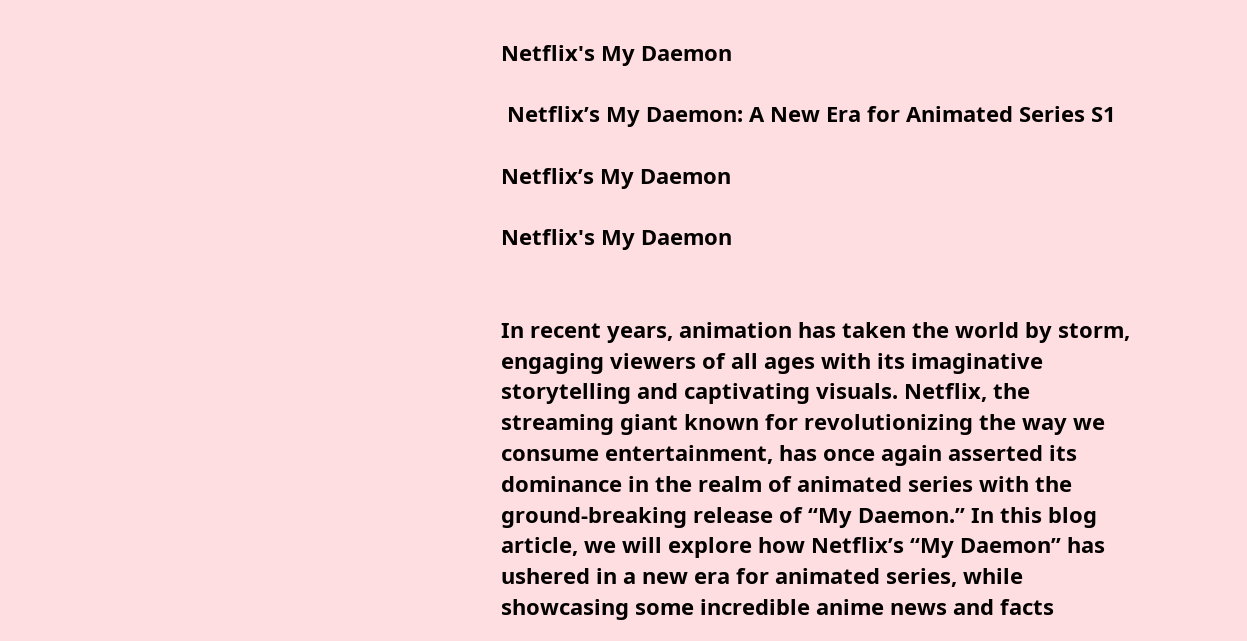Netflix's My Daemon

 Netflix’s My Daemon: A New Era for Animated Series S1

Netflix’s My Daemon

Netflix's My Daemon


In recent years, animation has taken the world by storm, engaging viewers of all ages with its imaginative storytelling and captivating visuals. Netflix, the streaming giant known for revolutionizing the way we consume entertainment, has once again asserted its dominance in the realm of animated series with the ground-breaking release of “My Daemon.” In this blog article, we will explore how Netflix’s “My Daemon” has ushered in a new era for animated series, while showcasing some incredible anime news and facts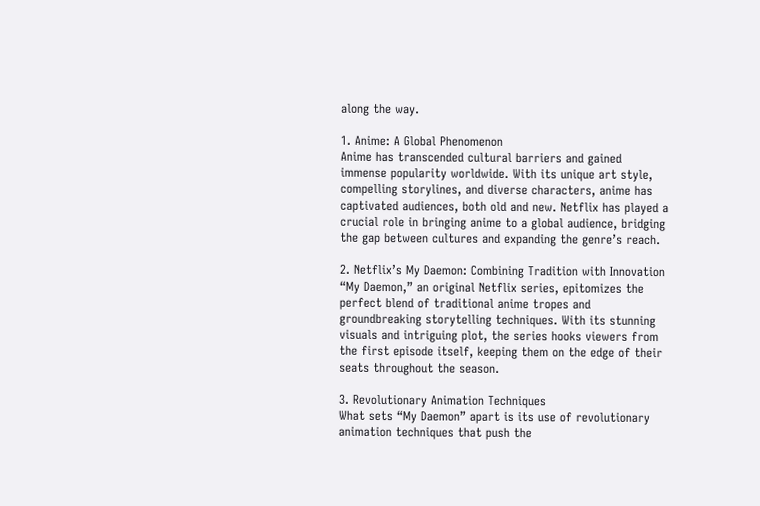along the way.

1. Anime: A Global Phenomenon
Anime has transcended cultural barriers and gained immense popularity worldwide. With its unique art style, compelling storylines, and diverse characters, anime has captivated audiences, both old and new. Netflix has played a crucial role in bringing anime to a global audience, bridging the gap between cultures and expanding the genre’s reach.

2. Netflix’s My Daemon: Combining Tradition with Innovation
“My Daemon,” an original Netflix series, epitomizes the perfect blend of traditional anime tropes and groundbreaking storytelling techniques. With its stunning visuals and intriguing plot, the series hooks viewers from the first episode itself, keeping them on the edge of their seats throughout the season.

3. Revolutionary Animation Techniques
What sets “My Daemon” apart is its use of revolutionary animation techniques that push the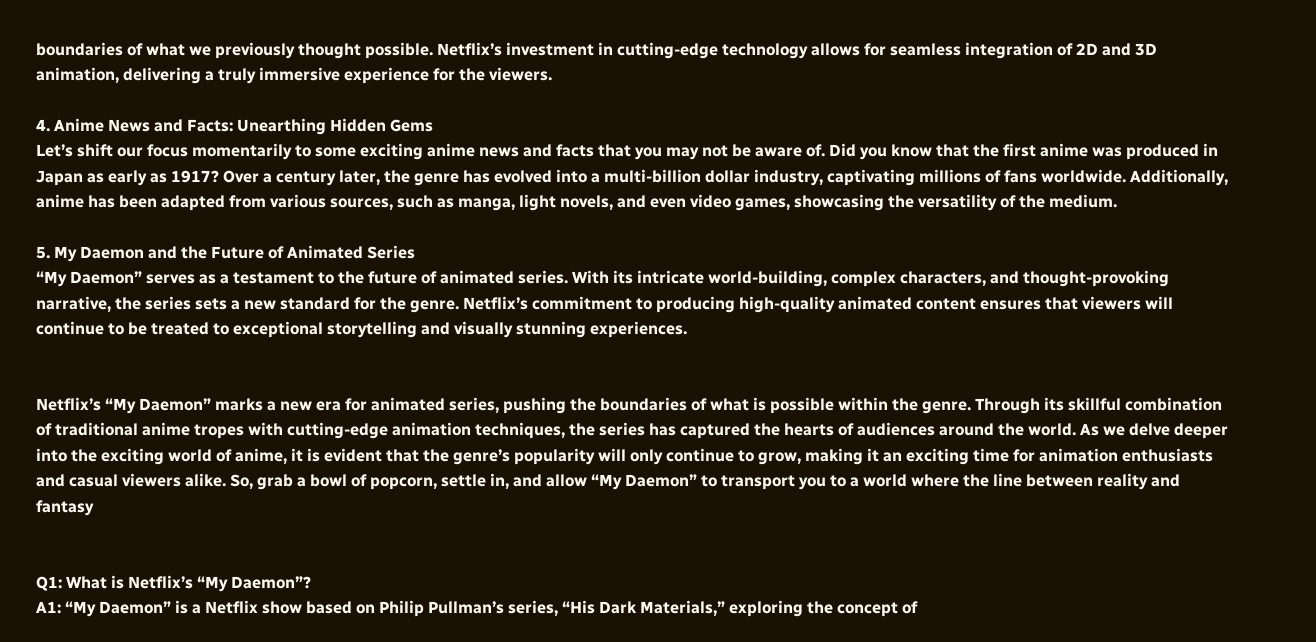boundaries of what we previously thought possible. Netflix’s investment in cutting-edge technology allows for seamless integration of 2D and 3D animation, delivering a truly immersive experience for the viewers.

4. Anime News and Facts: Unearthing Hidden Gems
Let’s shift our focus momentarily to some exciting anime news and facts that you may not be aware of. Did you know that the first anime was produced in Japan as early as 1917? Over a century later, the genre has evolved into a multi-billion dollar industry, captivating millions of fans worldwide. Additionally, anime has been adapted from various sources, such as manga, light novels, and even video games, showcasing the versatility of the medium.

5. My Daemon and the Future of Animated Series
“My Daemon” serves as a testament to the future of animated series. With its intricate world-building, complex characters, and thought-provoking narrative, the series sets a new standard for the genre. Netflix’s commitment to producing high-quality animated content ensures that viewers will continue to be treated to exceptional storytelling and visually stunning experiences.


Netflix’s “My Daemon” marks a new era for animated series, pushing the boundaries of what is possible within the genre. Through its skillful combination of traditional anime tropes with cutting-edge animation techniques, the series has captured the hearts of audiences around the world. As we delve deeper into the exciting world of anime, it is evident that the genre’s popularity will only continue to grow, making it an exciting time for animation enthusiasts and casual viewers alike. So, grab a bowl of popcorn, settle in, and allow “My Daemon” to transport you to a world where the line between reality and fantasy


Q1: What is Netflix’s “My Daemon”?
A1: “My Daemon” is a Netflix show based on Philip Pullman’s series, “His Dark Materials,” exploring the concept of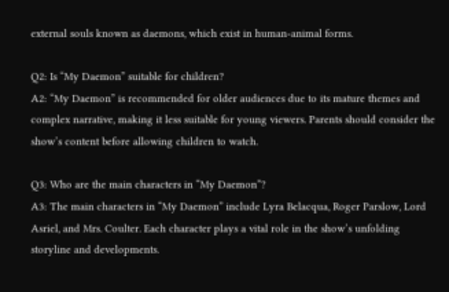external souls known as daemons, which exist in human-animal forms.

Q2: Is “My Daemon” suitable for children?
A2: “My Daemon” is recommended for older audiences due to its mature themes and complex narrative, making it less suitable for young viewers. Parents should consider the show’s content before allowing children to watch.

Q3: Who are the main characters in “My Daemon”?
A3: The main characters in “My Daemon” include Lyra Belacqua, Roger Parslow, Lord Asriel, and Mrs. Coulter. Each character plays a vital role in the show’s unfolding storyline and developments.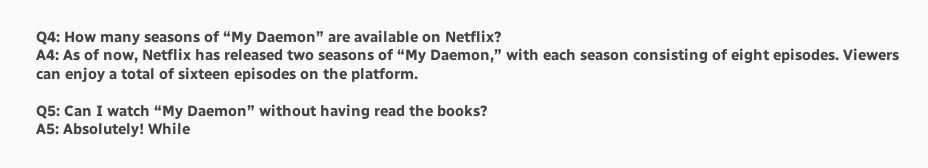Q4: How many seasons of “My Daemon” are available on Netflix?
A4: As of now, Netflix has released two seasons of “My Daemon,” with each season consisting of eight episodes. Viewers can enjoy a total of sixteen episodes on the platform.

Q5: Can I watch “My Daemon” without having read the books?
A5: Absolutely! While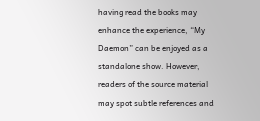having read the books may enhance the experience, “My Daemon” can be enjoyed as a standalone show. However, readers of the source material may spot subtle references and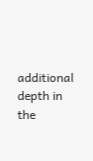additional depth in the